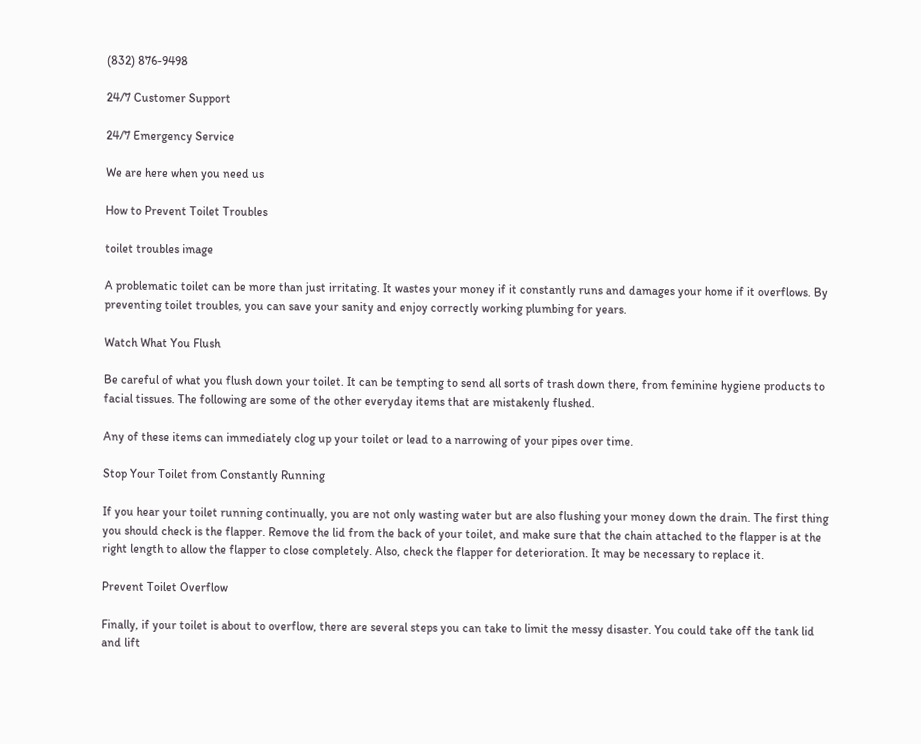(832) 876-9498

24/7 Customer Support

24/7 Emergency Service

We are here when you need us

How to Prevent Toilet Troubles

toilet troubles image

A problematic toilet can be more than just irritating. It wastes your money if it constantly runs and damages your home if it overflows. By preventing toilet troubles, you can save your sanity and enjoy correctly working plumbing for years.

Watch What You Flush

Be careful of what you flush down your toilet. It can be tempting to send all sorts of trash down there, from feminine hygiene products to facial tissues. The following are some of the other everyday items that are mistakenly flushed.

Any of these items can immediately clog up your toilet or lead to a narrowing of your pipes over time.

Stop Your Toilet from Constantly Running

If you hear your toilet running continually, you are not only wasting water but are also flushing your money down the drain. The first thing you should check is the flapper. Remove the lid from the back of your toilet, and make sure that the chain attached to the flapper is at the right length to allow the flapper to close completely. Also, check the flapper for deterioration. It may be necessary to replace it.

Prevent Toilet Overflow

Finally, if your toilet is about to overflow, there are several steps you can take to limit the messy disaster. You could take off the tank lid and lift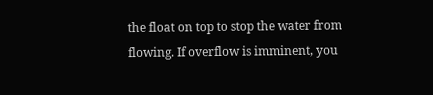the float on top to stop the water from flowing. If overflow is imminent, you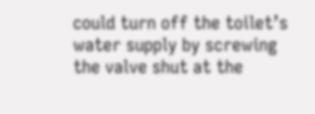could turn off the toilet’s water supply by screwing the valve shut at the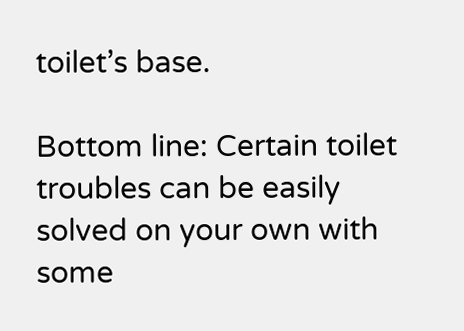toilet’s base.

Bottom line: Certain toilet troubles can be easily solved on your own with some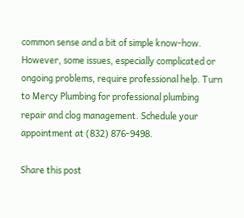common sense and a bit of simple know-how. However, some issues, especially complicated or ongoing problems, require professional help. Turn to Mercy Plumbing for professional plumbing repair and clog management. Schedule your appointment at (832) 876-9498.

Share this post